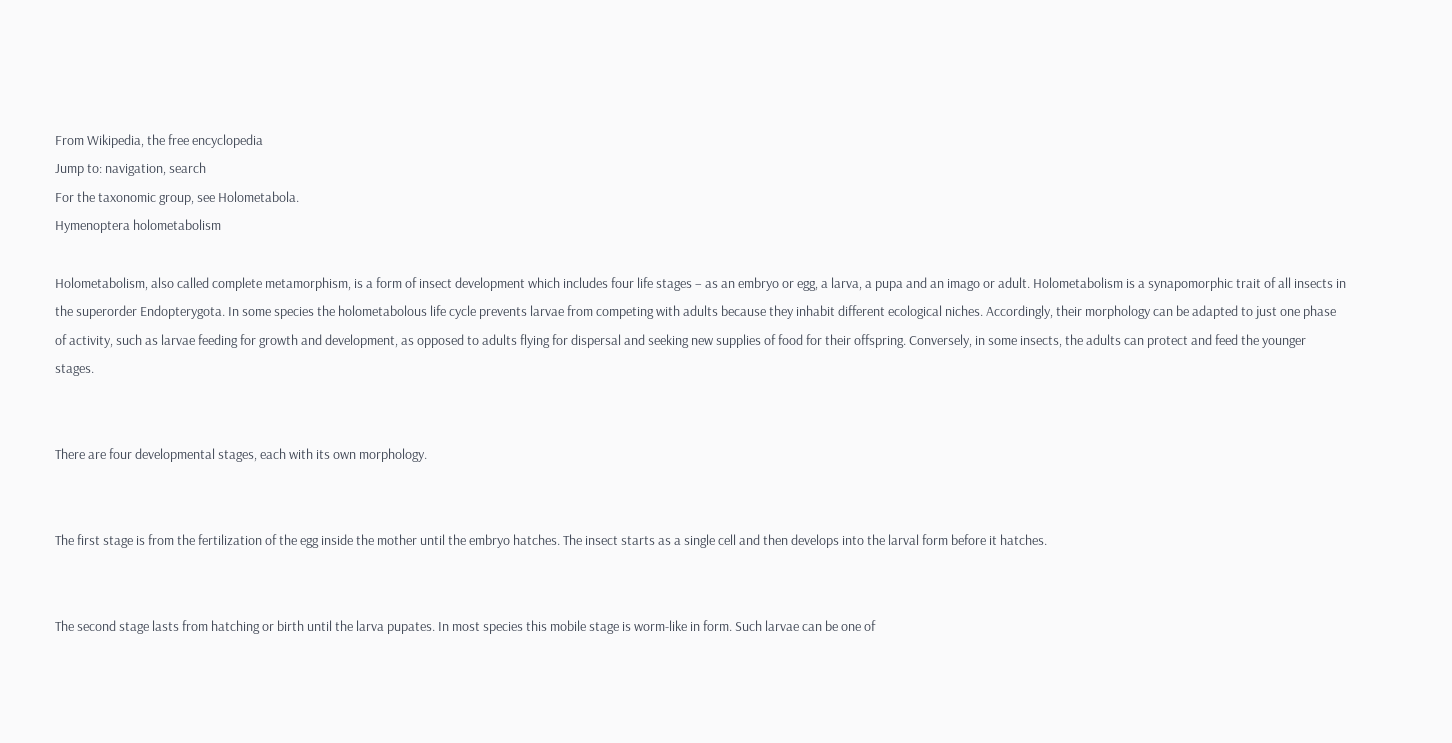From Wikipedia, the free encyclopedia
Jump to: navigation, search
For the taxonomic group, see Holometabola.
Hymenoptera holometabolism

Holometabolism, also called complete metamorphism, is a form of insect development which includes four life stages – as an embryo or egg, a larva, a pupa and an imago or adult. Holometabolism is a synapomorphic trait of all insects in the superorder Endopterygota. In some species the holometabolous life cycle prevents larvae from competing with adults because they inhabit different ecological niches. Accordingly, their morphology can be adapted to just one phase of activity, such as larvae feeding for growth and development, as opposed to adults flying for dispersal and seeking new supplies of food for their offspring. Conversely, in some insects, the adults can protect and feed the younger stages.


There are four developmental stages, each with its own morphology.


The first stage is from the fertilization of the egg inside the mother until the embryo hatches. The insect starts as a single cell and then develops into the larval form before it hatches.


The second stage lasts from hatching or birth until the larva pupates. In most species this mobile stage is worm-like in form. Such larvae can be one of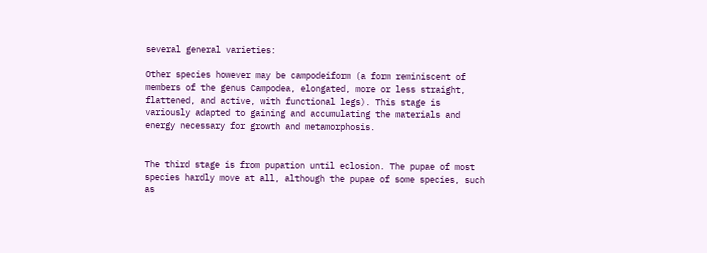several general varieties:

Other species however may be campodeiform (a form reminiscent of members of the genus Campodea, elongated, more or less straight, flattened, and active, with functional legs). This stage is variously adapted to gaining and accumulating the materials and energy necessary for growth and metamorphosis.


The third stage is from pupation until eclosion. The pupae of most species hardly move at all, although the pupae of some species, such as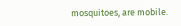mosquitoes, are mobile.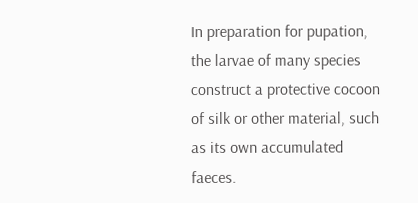In preparation for pupation, the larvae of many species construct a protective cocoon of silk or other material, such as its own accumulated faeces.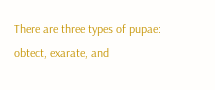There are three types of pupae: obtect, exarate, and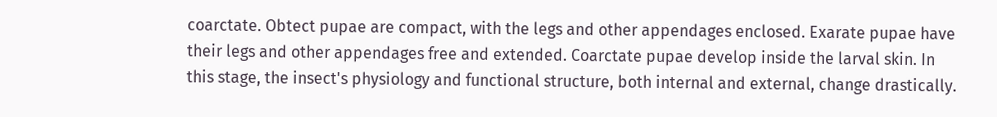coarctate. Obtect pupae are compact, with the legs and other appendages enclosed. Exarate pupae have their legs and other appendages free and extended. Coarctate pupae develop inside the larval skin. In this stage, the insect's physiology and functional structure, both internal and external, change drastically.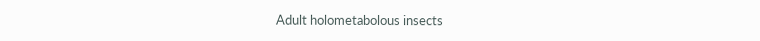Adult holometabolous insects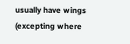usually have wings (excepting where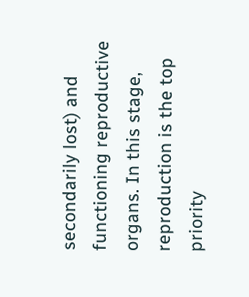secondarily lost) and functioning reproductive organs. In this stage, reproduction is the top priority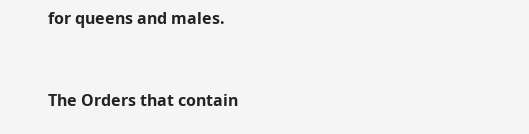for queens and males.


The Orders that contain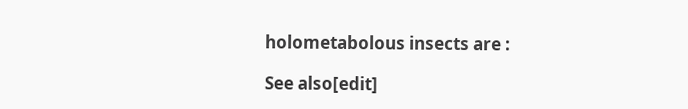holometabolous insects are :

See also[edit]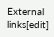External links[edit]